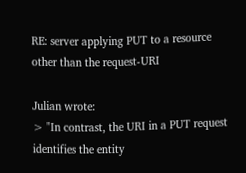RE: server applying PUT to a resource other than the request-URI

Julian wrote:
> "In contrast, the URI in a PUT request identifies the entity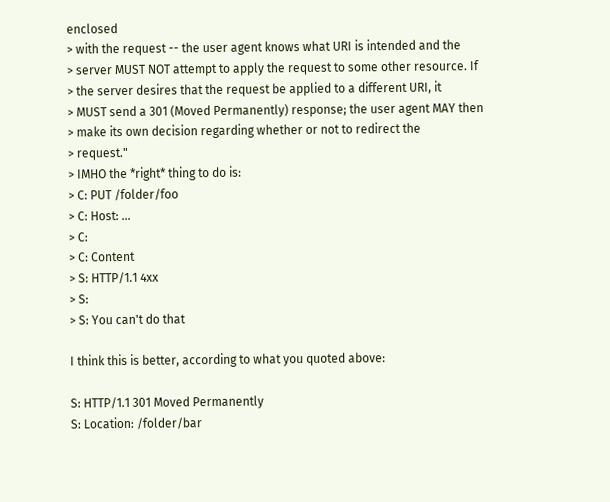enclosed
> with the request -- the user agent knows what URI is intended and the
> server MUST NOT attempt to apply the request to some other resource. If
> the server desires that the request be applied to a different URI, it
> MUST send a 301 (Moved Permanently) response; the user agent MAY then
> make its own decision regarding whether or not to redirect the
> request."
> IMHO the *right* thing to do is:
> C: PUT /folder/foo
> C: Host: ...
> C:
> C: Content
> S: HTTP/1.1 4xx
> S:
> S: You can't do that

I think this is better, according to what you quoted above:

S: HTTP/1.1 301 Moved Permanently
S: Location: /folder/bar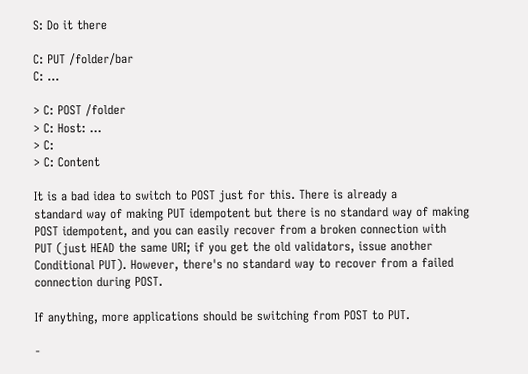S: Do it there

C: PUT /folder/bar
C: ...

> C: POST /folder
> C: Host: ...
> C:
> C: Content

It is a bad idea to switch to POST just for this. There is already a
standard way of making PUT idempotent but there is no standard way of making
POST idempotent, and you can easily recover from a broken connection with
PUT (just HEAD the same URI; if you get the old validators, issue another
Conditional PUT). However, there's no standard way to recover from a failed
connection during POST.

If anything, more applications should be switching from POST to PUT.

-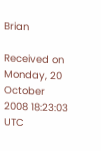Brian

Received on Monday, 20 October 2008 18:23:03 UTC